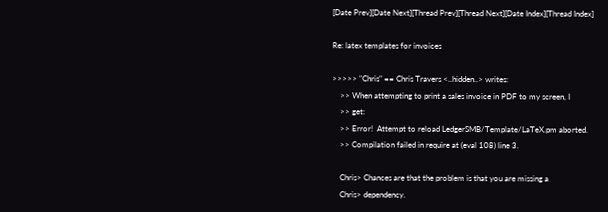[Date Prev][Date Next][Thread Prev][Thread Next][Date Index][Thread Index]

Re: latex templates for invoices

>>>>> "Chris" == Chris Travers <..hidden..> writes:
    >> When attempting to print a sales invoice in PDF to my screen, I
    >> get:
    >> Error!  Attempt to reload LedgerSMB/Template/LaTeX.pm aborted.
    >> Compilation failed in require at (eval 108) line 3.

    Chris> Chances are that the problem is that you are missing a
    Chris> dependency.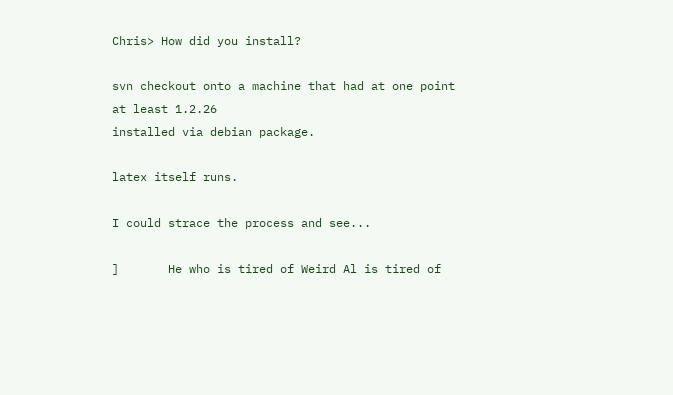Chris> How did you install?

svn checkout onto a machine that had at one point at least 1.2.26
installed via debian package.

latex itself runs.

I could strace the process and see...

]       He who is tired of Weird Al is tired of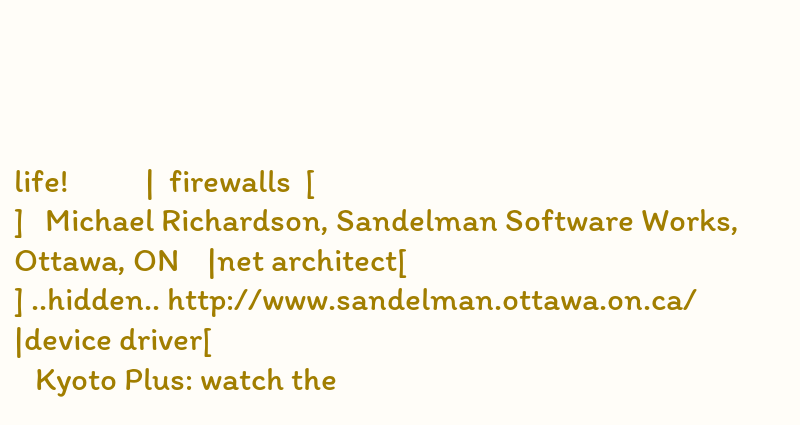life!           |  firewalls  [
]   Michael Richardson, Sandelman Software Works, Ottawa, ON    |net architect[
] ..hidden.. http://www.sandelman.ottawa.on.ca/ |device driver[
   Kyoto Plus: watch the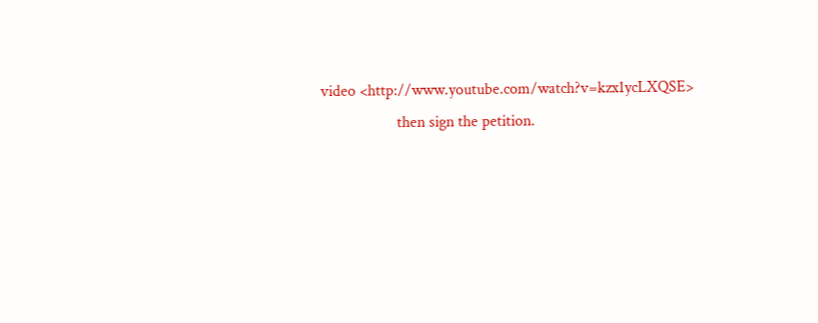video <http://www.youtube.com/watch?v=kzx1ycLXQSE>
                   then sign the petition.